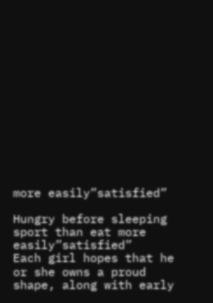more easily”satisfied”

Hungry before sleeping sport than eat more easily”satisfied”
Each girl hopes that he or she owns a proud shape, along with early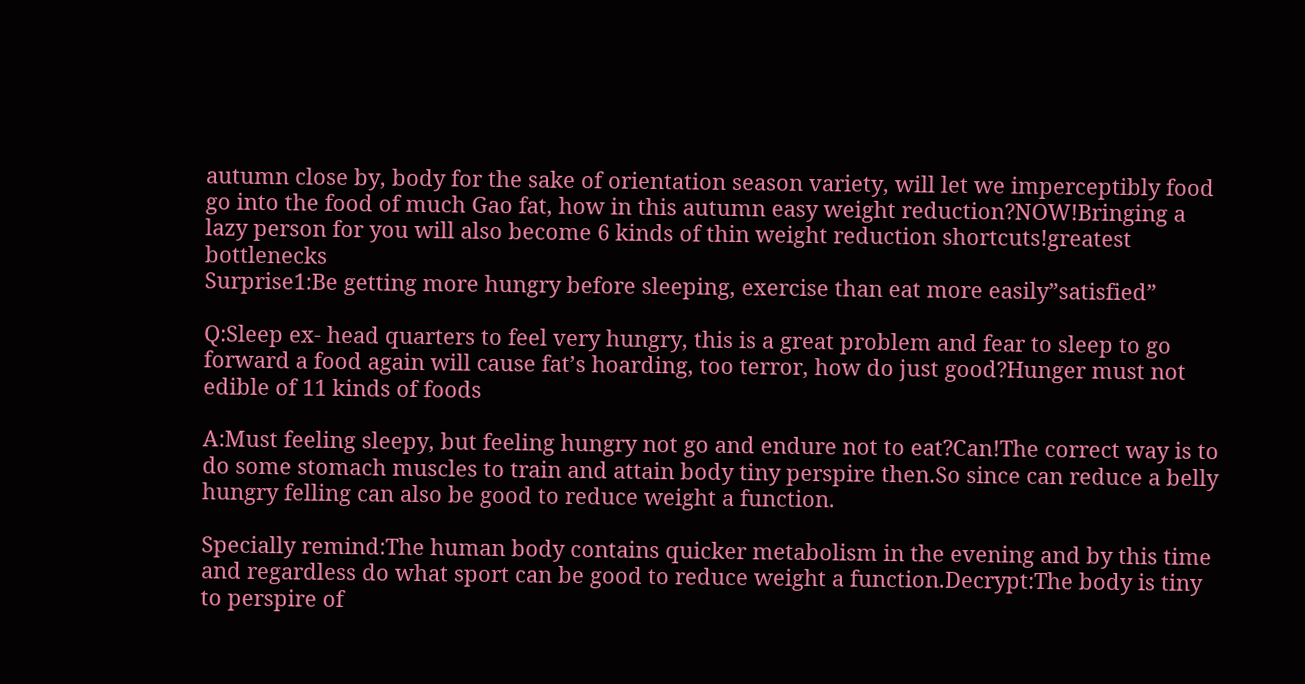autumn close by, body for the sake of orientation season variety, will let we imperceptibly food go into the food of much Gao fat, how in this autumn easy weight reduction?NOW!Bringing a lazy person for you will also become 6 kinds of thin weight reduction shortcuts!greatest bottlenecks
Surprise1:Be getting more hungry before sleeping, exercise than eat more easily”satisfied”

Q:Sleep ex- head quarters to feel very hungry, this is a great problem and fear to sleep to go forward a food again will cause fat’s hoarding, too terror, how do just good?Hunger must not edible of 11 kinds of foods

A:Must feeling sleepy, but feeling hungry not go and endure not to eat?Can!The correct way is to do some stomach muscles to train and attain body tiny perspire then.So since can reduce a belly hungry felling can also be good to reduce weight a function.

Specially remind:The human body contains quicker metabolism in the evening and by this time and regardless do what sport can be good to reduce weight a function.Decrypt:The body is tiny to perspire of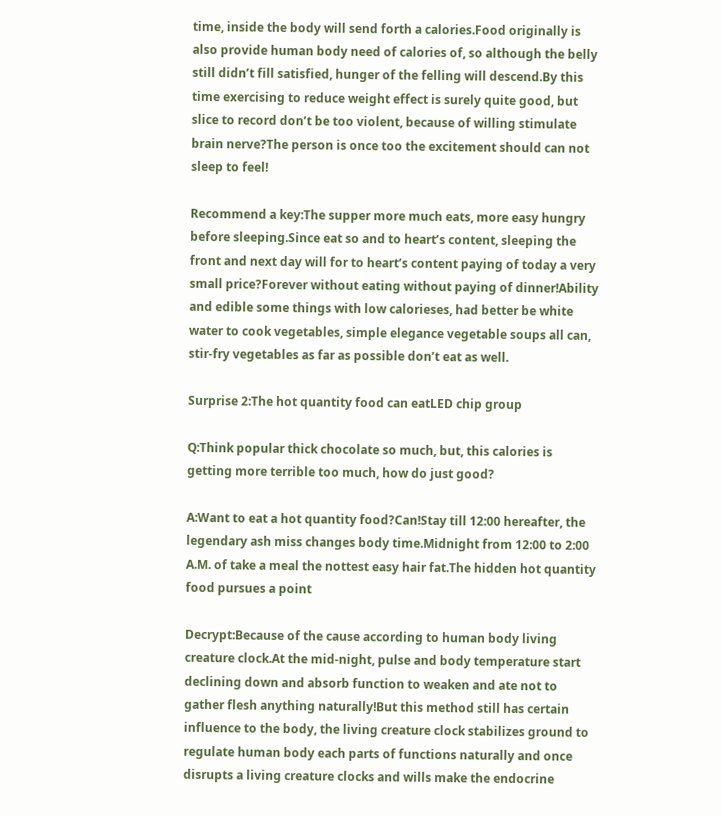time, inside the body will send forth a calories.Food originally is also provide human body need of calories of, so although the belly still didn’t fill satisfied, hunger of the felling will descend.By this time exercising to reduce weight effect is surely quite good, but slice to record don’t be too violent, because of willing stimulate brain nerve?The person is once too the excitement should can not sleep to feel!

Recommend a key:The supper more much eats, more easy hungry before sleeping.Since eat so and to heart’s content, sleeping the front and next day will for to heart’s content paying of today a very small price?Forever without eating without paying of dinner!Ability and edible some things with low calorieses, had better be white water to cook vegetables, simple elegance vegetable soups all can, stir-fry vegetables as far as possible don’t eat as well.

Surprise 2:The hot quantity food can eatLED chip group

Q:Think popular thick chocolate so much, but, this calories is getting more terrible too much, how do just good?

A:Want to eat a hot quantity food?Can!Stay till 12:00 hereafter, the legendary ash miss changes body time.Midnight from 12:00 to 2:00 A.M. of take a meal the nottest easy hair fat.The hidden hot quantity food pursues a point

Decrypt:Because of the cause according to human body living creature clock.At the mid-night, pulse and body temperature start declining down and absorb function to weaken and ate not to gather flesh anything naturally!But this method still has certain influence to the body, the living creature clock stabilizes ground to regulate human body each parts of functions naturally and once disrupts a living creature clocks and wills make the endocrine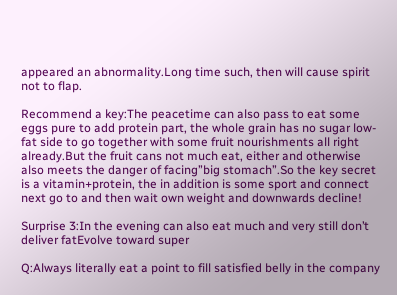appeared an abnormality.Long time such, then will cause spirit not to flap.

Recommend a key:The peacetime can also pass to eat some eggs pure to add protein part, the whole grain has no sugar low-fat side to go together with some fruit nourishments all right already.But the fruit cans not much eat, either and otherwise also meets the danger of facing”big stomach”.So the key secret is a vitamin+protein, the in addition is some sport and connect next go to and then wait own weight and downwards decline!

Surprise 3:In the evening can also eat much and very still don’t deliver fatEvolve toward super

Q:Always literally eat a point to fill satisfied belly in the company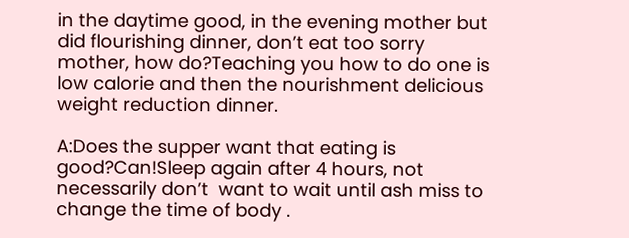in the daytime good, in the evening mother but did flourishing dinner, don’t eat too sorry mother, how do?Teaching you how to do one is low calorie and then the nourishment delicious weight reduction dinner.

A:Does the supper want that eating is good?Can!Sleep again after 4 hours, not necessarily don’t  want to wait until ash miss to change the time of body .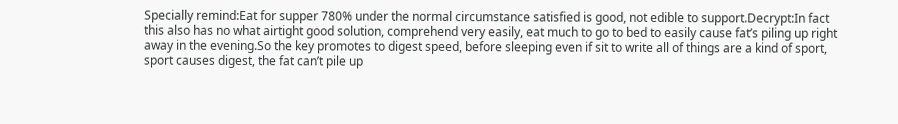Specially remind:Eat for supper 780% under the normal circumstance satisfied is good, not edible to support.Decrypt:In fact this also has no what airtight good solution, comprehend very easily, eat much to go to bed to easily cause fat’s piling up right away in the evening.So the key promotes to digest speed, before sleeping even if sit to write all of things are a kind of sport, sport causes digest, the fat can’t pile up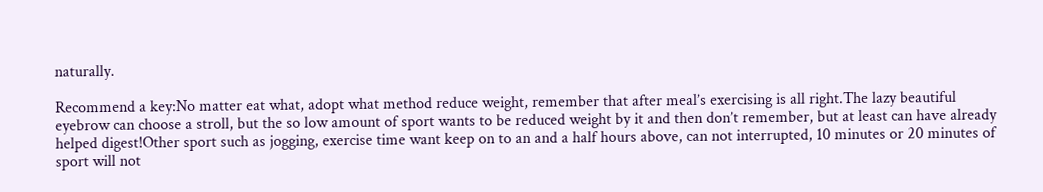naturally.

Recommend a key:No matter eat what, adopt what method reduce weight, remember that after meal’s exercising is all right.The lazy beautiful eyebrow can choose a stroll, but the so low amount of sport wants to be reduced weight by it and then don’t remember, but at least can have already helped digest!Other sport such as jogging, exercise time want keep on to an and a half hours above, can not interrupted, 10 minutes or 20 minutes of sport will not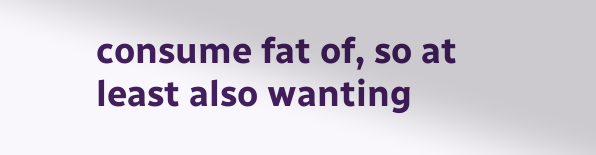consume fat of, so at least also wanting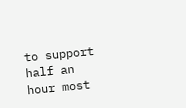to support half an hour most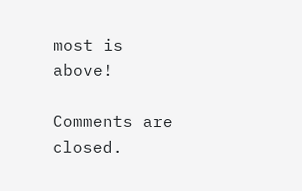most is above!

Comments are closed.